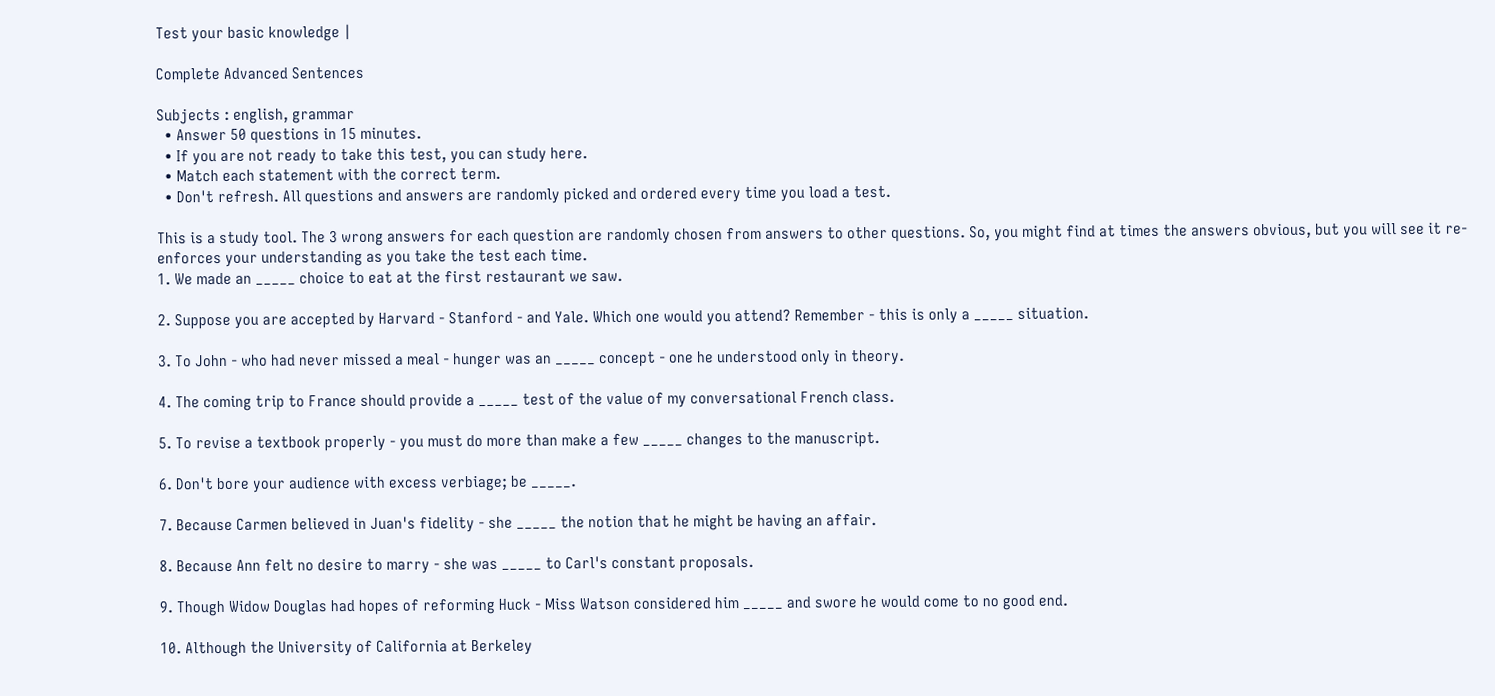Test your basic knowledge |

Complete Advanced Sentences

Subjects : english, grammar
  • Answer 50 questions in 15 minutes.
  • If you are not ready to take this test, you can study here.
  • Match each statement with the correct term.
  • Don't refresh. All questions and answers are randomly picked and ordered every time you load a test.

This is a study tool. The 3 wrong answers for each question are randomly chosen from answers to other questions. So, you might find at times the answers obvious, but you will see it re-enforces your understanding as you take the test each time.
1. We made an _____ choice to eat at the first restaurant we saw.

2. Suppose you are accepted by Harvard - Stanford - and Yale. Which one would you attend? Remember - this is only a _____ situation.

3. To John - who had never missed a meal - hunger was an _____ concept - one he understood only in theory.

4. The coming trip to France should provide a _____ test of the value of my conversational French class.

5. To revise a textbook properly - you must do more than make a few _____ changes to the manuscript.

6. Don't bore your audience with excess verbiage; be _____.

7. Because Carmen believed in Juan's fidelity - she _____ the notion that he might be having an affair.

8. Because Ann felt no desire to marry - she was _____ to Carl's constant proposals.

9. Though Widow Douglas had hopes of reforming Huck - Miss Watson considered him _____ and swore he would come to no good end.

10. Although the University of California at Berkeley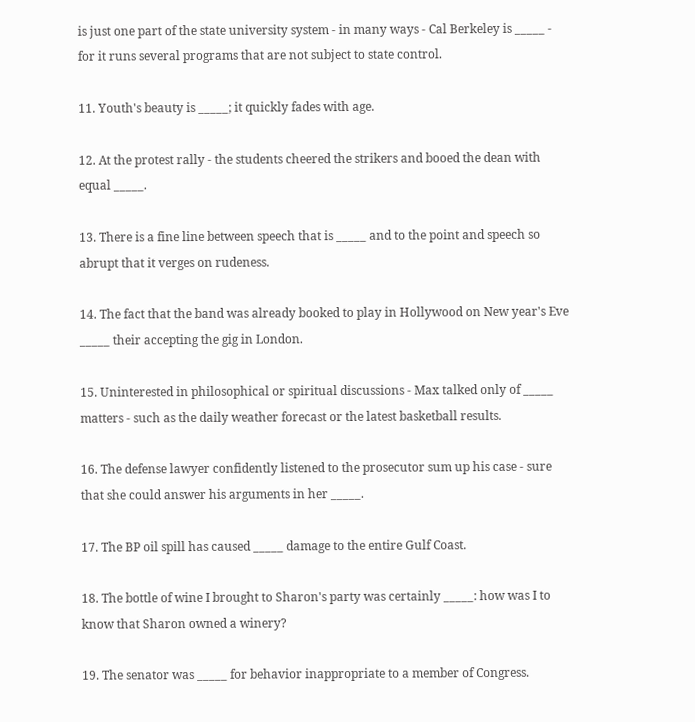is just one part of the state university system - in many ways - Cal Berkeley is _____ - for it runs several programs that are not subject to state control.

11. Youth's beauty is _____; it quickly fades with age.

12. At the protest rally - the students cheered the strikers and booed the dean with equal _____.

13. There is a fine line between speech that is _____ and to the point and speech so abrupt that it verges on rudeness.

14. The fact that the band was already booked to play in Hollywood on New year's Eve _____ their accepting the gig in London.

15. Uninterested in philosophical or spiritual discussions - Max talked only of _____ matters - such as the daily weather forecast or the latest basketball results.

16. The defense lawyer confidently listened to the prosecutor sum up his case - sure that she could answer his arguments in her _____.

17. The BP oil spill has caused _____ damage to the entire Gulf Coast.

18. The bottle of wine I brought to Sharon's party was certainly _____: how was I to know that Sharon owned a winery?

19. The senator was _____ for behavior inappropriate to a member of Congress.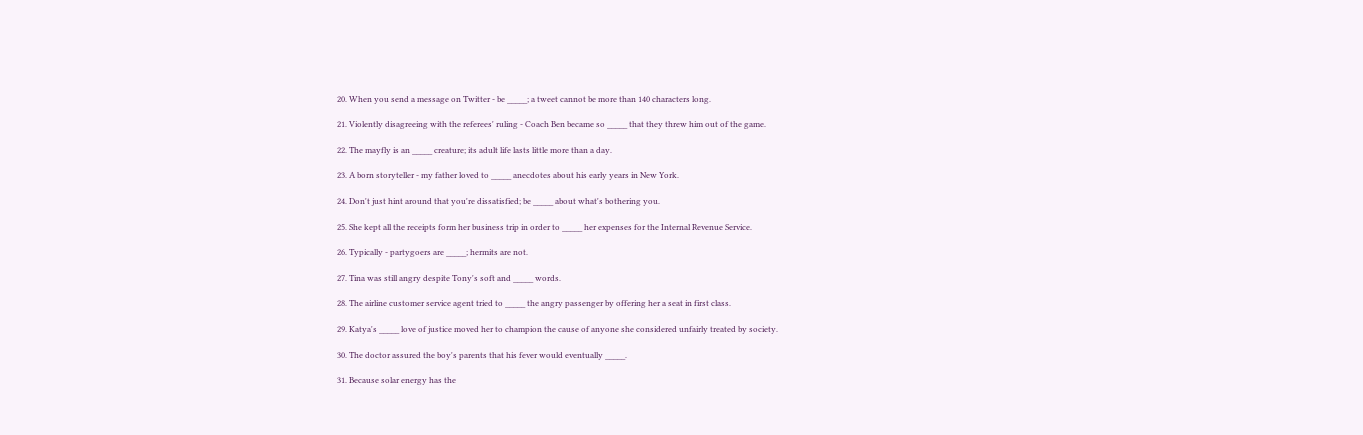20. When you send a message on Twitter - be _____; a tweet cannot be more than 140 characters long.

21. Violently disagreeing with the referees' ruling - Coach Ben became so _____ that they threw him out of the game.

22. The mayfly is an _____ creature; its adult life lasts little more than a day.

23. A born storyteller - my father loved to _____ anecdotes about his early years in New York.

24. Don't just hint around that you're dissatisfied; be _____ about what's bothering you.

25. She kept all the receipts form her business trip in order to _____ her expenses for the Internal Revenue Service.

26. Typically - partygoers are _____; hermits are not.

27. Tina was still angry despite Tony's soft and _____ words.

28. The airline customer service agent tried to _____ the angry passenger by offering her a seat in first class.

29. Katya's _____ love of justice moved her to champion the cause of anyone she considered unfairly treated by society.

30. The doctor assured the boy's parents that his fever would eventually _____.

31. Because solar energy has the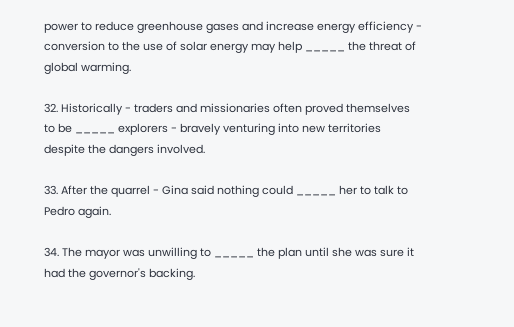power to reduce greenhouse gases and increase energy efficiency - conversion to the use of solar energy may help _____ the threat of global warming.

32. Historically - traders and missionaries often proved themselves to be _____ explorers - bravely venturing into new territories despite the dangers involved.

33. After the quarrel - Gina said nothing could _____ her to talk to Pedro again.

34. The mayor was unwilling to _____ the plan until she was sure it had the governor's backing.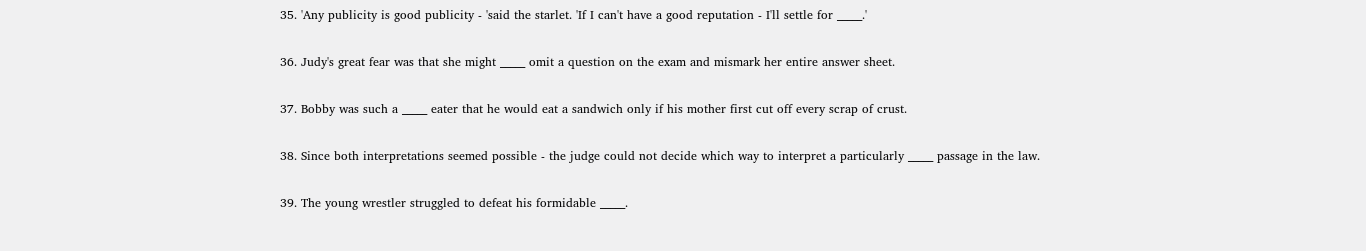35. 'Any publicity is good publicity - 'said the starlet. 'If I can't have a good reputation - I'll settle for _____.'

36. Judy's great fear was that she might _____ omit a question on the exam and mismark her entire answer sheet.

37. Bobby was such a _____ eater that he would eat a sandwich only if his mother first cut off every scrap of crust.

38. Since both interpretations seemed possible - the judge could not decide which way to interpret a particularly _____ passage in the law.

39. The young wrestler struggled to defeat his formidable _____.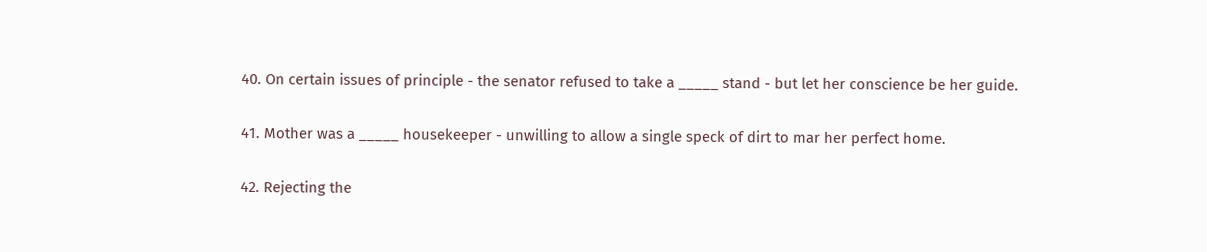40. On certain issues of principle - the senator refused to take a _____ stand - but let her conscience be her guide.

41. Mother was a _____ housekeeper - unwilling to allow a single speck of dirt to mar her perfect home.

42. Rejecting the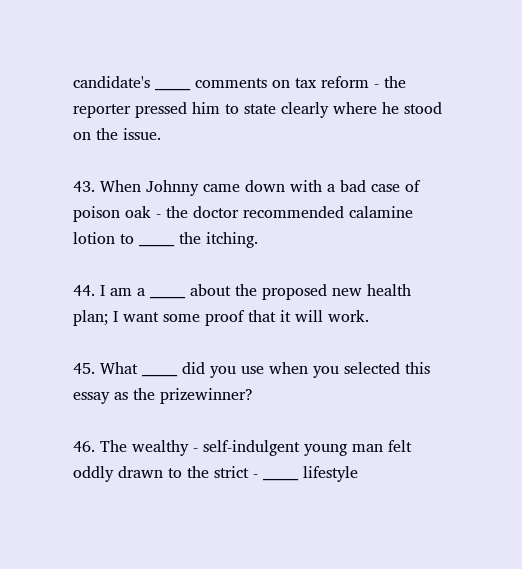candidate's _____ comments on tax reform - the reporter pressed him to state clearly where he stood on the issue.

43. When Johnny came down with a bad case of poison oak - the doctor recommended calamine lotion to _____ the itching.

44. I am a _____ about the proposed new health plan; I want some proof that it will work.

45. What _____ did you use when you selected this essay as the prizewinner?

46. The wealthy - self-indulgent young man felt oddly drawn to the strict - _____ lifestyle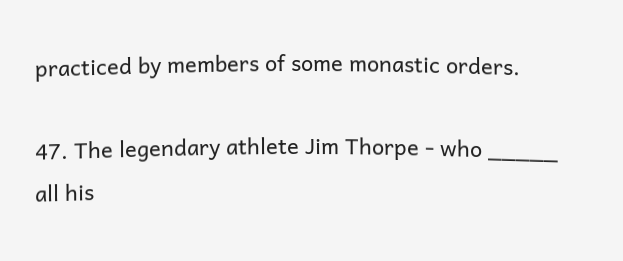practiced by members of some monastic orders.

47. The legendary athlete Jim Thorpe - who _____ all his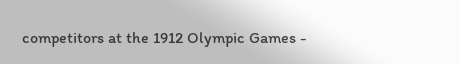competitors at the 1912 Olympic Games -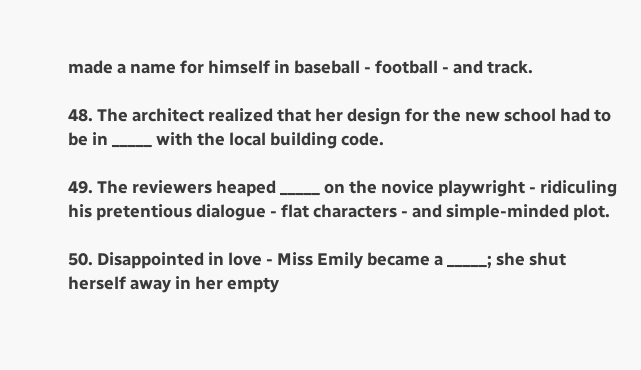made a name for himself in baseball - football - and track.

48. The architect realized that her design for the new school had to be in _____ with the local building code.

49. The reviewers heaped _____ on the novice playwright - ridiculing his pretentious dialogue - flat characters - and simple-minded plot.

50. Disappointed in love - Miss Emily became a _____; she shut herself away in her empty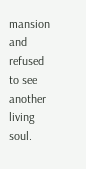mansion and refused to see another living soul.